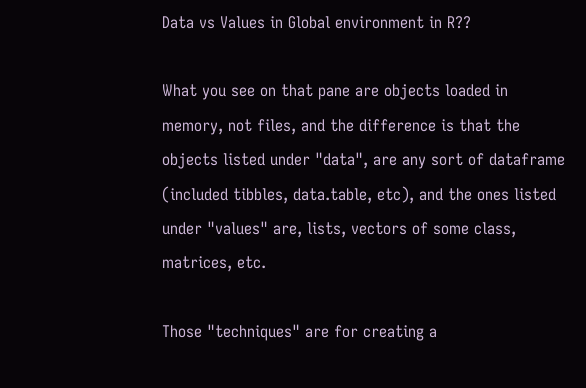Data vs Values in Global environment in R??

What you see on that pane are objects loaded in memory, not files, and the difference is that the objects listed under "data", are any sort of dataframe (included tibbles, data.table, etc), and the ones listed under "values" are, lists, vectors of some class, matrices, etc.

Those "techniques" are for creating a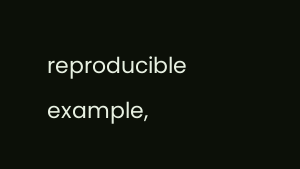reproducible example,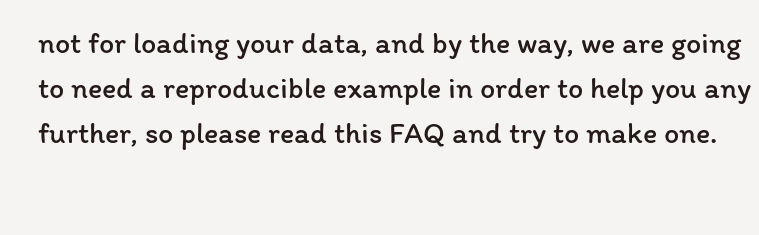not for loading your data, and by the way, we are going to need a reproducible example in order to help you any further, so please read this FAQ and try to make one.